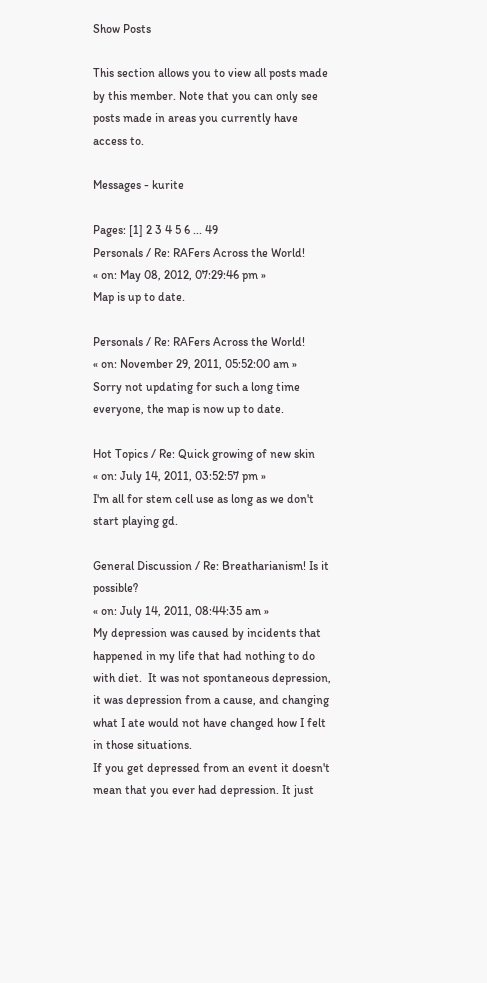Show Posts

This section allows you to view all posts made by this member. Note that you can only see posts made in areas you currently have access to.

Messages - kurite

Pages: [1] 2 3 4 5 6 ... 49
Personals / Re: RAFers Across the World!
« on: May 08, 2012, 07:29:46 pm »
Map is up to date.

Personals / Re: RAFers Across the World!
« on: November 29, 2011, 05:52:00 am »
Sorry not updating for such a long time everyone, the map is now up to date.

Hot Topics / Re: Quick growing of new skin
« on: July 14, 2011, 03:52:57 pm »
I'm all for stem cell use as long as we don't start playing gd.

General Discussion / Re: Breatharianism! Is it possible?
« on: July 14, 2011, 08:44:35 am »
My depression was caused by incidents that happened in my life that had nothing to do with diet.  It was not spontaneous depression, it was depression from a cause, and changing what I ate would not have changed how I felt in those situations.
If you get depressed from an event it doesn't mean that you ever had depression. It just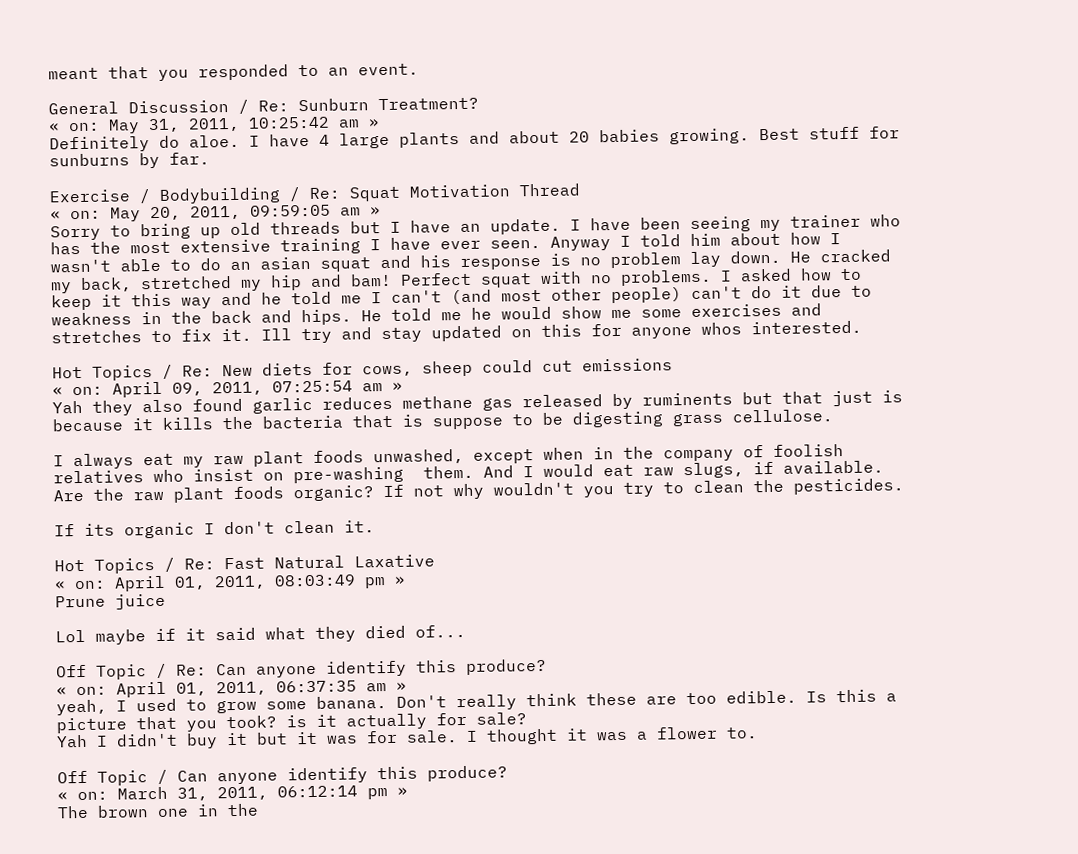meant that you responded to an event.

General Discussion / Re: Sunburn Treatment?
« on: May 31, 2011, 10:25:42 am »
Definitely do aloe. I have 4 large plants and about 20 babies growing. Best stuff for sunburns by far.

Exercise / Bodybuilding / Re: Squat Motivation Thread
« on: May 20, 2011, 09:59:05 am »
Sorry to bring up old threads but I have an update. I have been seeing my trainer who has the most extensive training I have ever seen. Anyway I told him about how I wasn't able to do an asian squat and his response is no problem lay down. He cracked my back, stretched my hip and bam! Perfect squat with no problems. I asked how to keep it this way and he told me I can't (and most other people) can't do it due to weakness in the back and hips. He told me he would show me some exercises and stretches to fix it. Ill try and stay updated on this for anyone whos interested.

Hot Topics / Re: New diets for cows, sheep could cut emissions
« on: April 09, 2011, 07:25:54 am »
Yah they also found garlic reduces methane gas released by ruminents but that just is because it kills the bacteria that is suppose to be digesting grass cellulose.

I always eat my raw plant foods unwashed, except when in the company of foolish relatives who insist on pre-washing  them. And I would eat raw slugs, if available.
Are the raw plant foods organic? If not why wouldn't you try to clean the pesticides.

If its organic I don't clean it.

Hot Topics / Re: Fast Natural Laxative
« on: April 01, 2011, 08:03:49 pm »
Prune juice

Lol maybe if it said what they died of...

Off Topic / Re: Can anyone identify this produce?
« on: April 01, 2011, 06:37:35 am »
yeah, I used to grow some banana. Don't really think these are too edible. Is this a picture that you took? is it actually for sale?
Yah I didn't buy it but it was for sale. I thought it was a flower to.

Off Topic / Can anyone identify this produce?
« on: March 31, 2011, 06:12:14 pm »
The brown one in the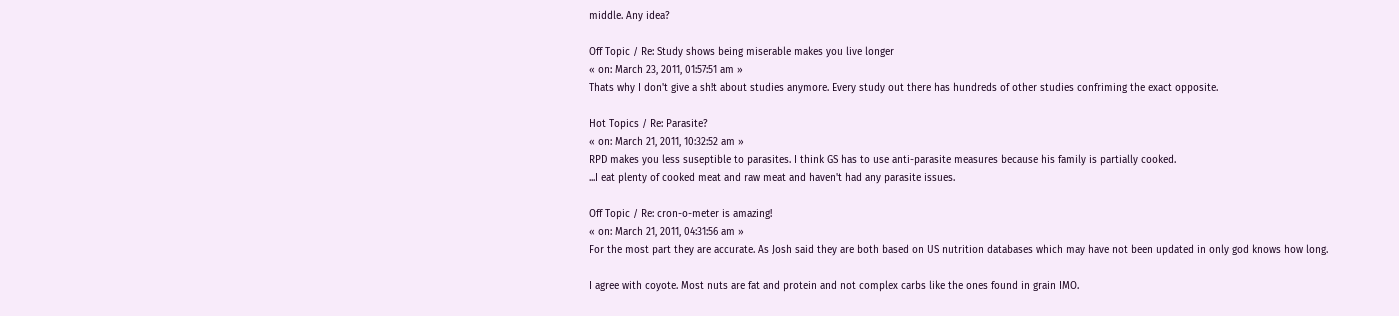middle. Any idea?

Off Topic / Re: Study shows being miserable makes you live longer
« on: March 23, 2011, 01:57:51 am »
Thats why I don't give a sh!t about studies anymore. Every study out there has hundreds of other studies confriming the exact opposite.

Hot Topics / Re: Parasite?
« on: March 21, 2011, 10:32:52 am »
RPD makes you less suseptible to parasites. I think GS has to use anti-parasite measures because his family is partially cooked.
...I eat plenty of cooked meat and raw meat and haven't had any parasite issues.

Off Topic / Re: cron-o-meter is amazing!
« on: March 21, 2011, 04:31:56 am »
For the most part they are accurate. As Josh said they are both based on US nutrition databases which may have not been updated in only god knows how long.

I agree with coyote. Most nuts are fat and protein and not complex carbs like the ones found in grain IMO.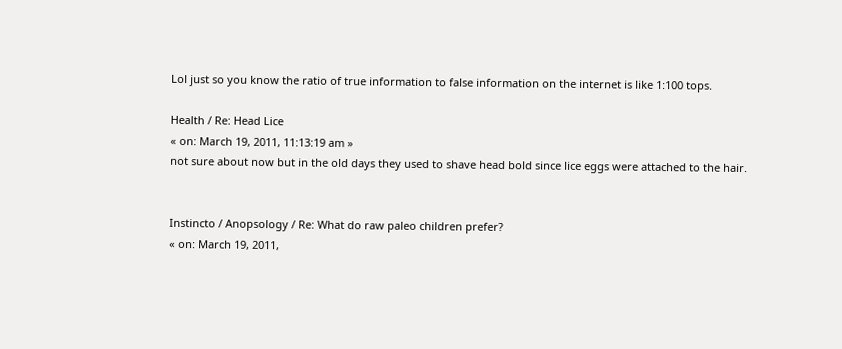Lol just so you know the ratio of true information to false information on the internet is like 1:100 tops.

Health / Re: Head Lice
« on: March 19, 2011, 11:13:19 am »
not sure about now but in the old days they used to shave head bold since lice eggs were attached to the hair.


Instincto / Anopsology / Re: What do raw paleo children prefer?
« on: March 19, 2011,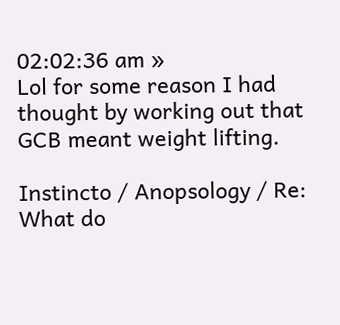02:02:36 am »
Lol for some reason I had thought by working out that GCB meant weight lifting.

Instincto / Anopsology / Re: What do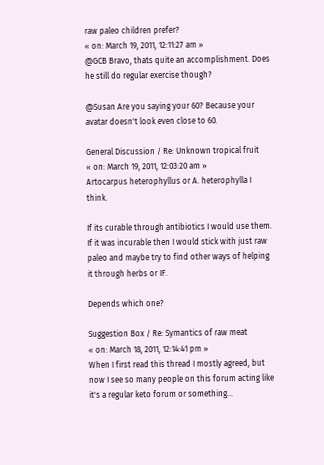raw paleo children prefer?
« on: March 19, 2011, 12:11:27 am »
@GCB Bravo, thats quite an accomplishment. Does he still do regular exercise though?

@Susan Are you saying your 60? Because your avatar doesn't look even close to 60.

General Discussion / Re: Unknown tropical fruit
« on: March 19, 2011, 12:03:20 am »
Artocarpus heterophyllus or A. heterophylla I think.

If its curable through antibiotics I would use them. If it was incurable then I would stick with just raw paleo and maybe try to find other ways of helping it through herbs or IF.

Depends which one?

Suggestion Box / Re: Symantics of raw meat
« on: March 18, 2011, 12:14:41 pm »
When I first read this thread I mostly agreed, but now I see so many people on this forum acting like it's a regular keto forum or something...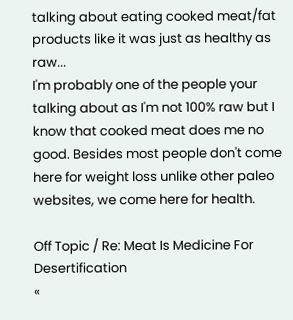talking about eating cooked meat/fat products like it was just as healthy as raw...
I'm probably one of the people your talking about as I'm not 100% raw but I know that cooked meat does me no good. Besides most people don't come here for weight loss unlike other paleo websites, we come here for health.

Off Topic / Re: Meat Is Medicine For Desertification
«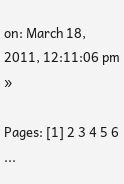on: March 18, 2011, 12:11:06 pm »

Pages: [1] 2 3 4 5 6 ...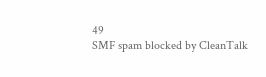49
SMF spam blocked by CleanTalk